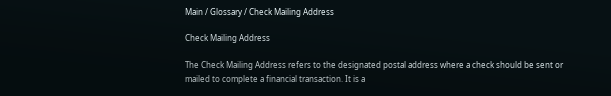Main / Glossary / Check Mailing Address

Check Mailing Address

The Check Mailing Address refers to the designated postal address where a check should be sent or mailed to complete a financial transaction. It is a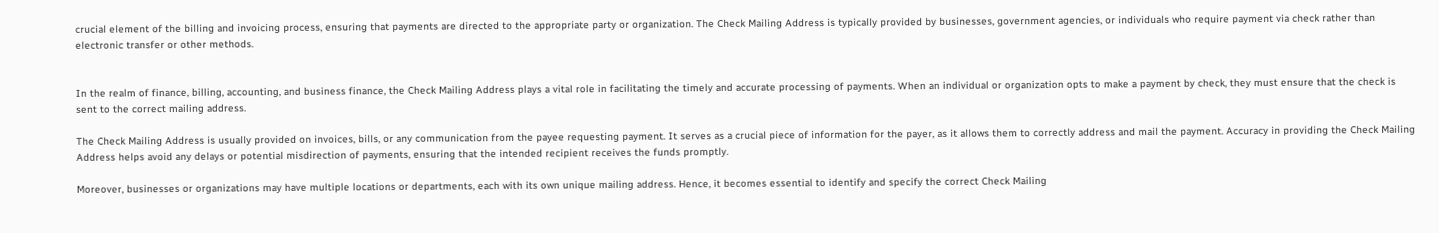crucial element of the billing and invoicing process, ensuring that payments are directed to the appropriate party or organization. The Check Mailing Address is typically provided by businesses, government agencies, or individuals who require payment via check rather than electronic transfer or other methods.


In the realm of finance, billing, accounting, and business finance, the Check Mailing Address plays a vital role in facilitating the timely and accurate processing of payments. When an individual or organization opts to make a payment by check, they must ensure that the check is sent to the correct mailing address.

The Check Mailing Address is usually provided on invoices, bills, or any communication from the payee requesting payment. It serves as a crucial piece of information for the payer, as it allows them to correctly address and mail the payment. Accuracy in providing the Check Mailing Address helps avoid any delays or potential misdirection of payments, ensuring that the intended recipient receives the funds promptly.

Moreover, businesses or organizations may have multiple locations or departments, each with its own unique mailing address. Hence, it becomes essential to identify and specify the correct Check Mailing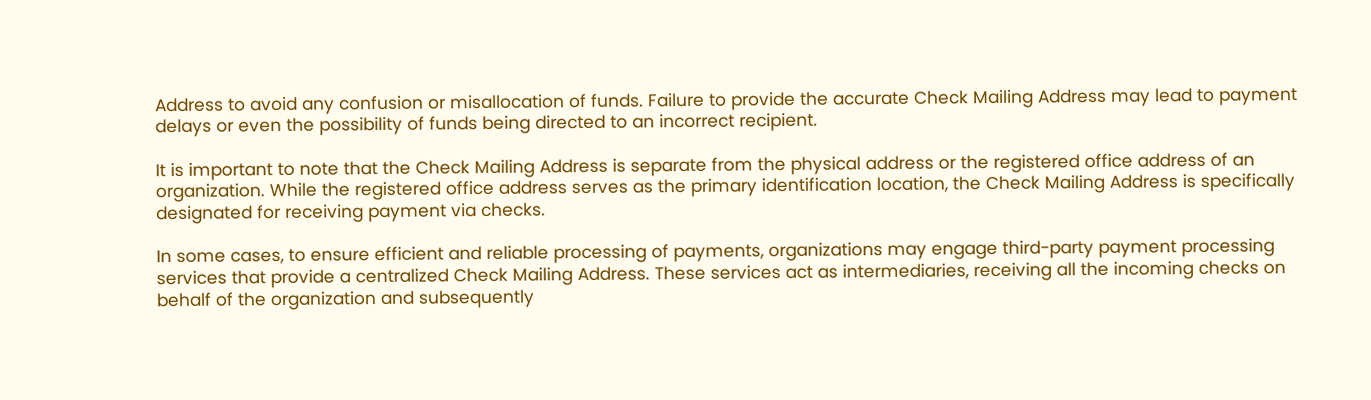Address to avoid any confusion or misallocation of funds. Failure to provide the accurate Check Mailing Address may lead to payment delays or even the possibility of funds being directed to an incorrect recipient.

It is important to note that the Check Mailing Address is separate from the physical address or the registered office address of an organization. While the registered office address serves as the primary identification location, the Check Mailing Address is specifically designated for receiving payment via checks.

In some cases, to ensure efficient and reliable processing of payments, organizations may engage third-party payment processing services that provide a centralized Check Mailing Address. These services act as intermediaries, receiving all the incoming checks on behalf of the organization and subsequently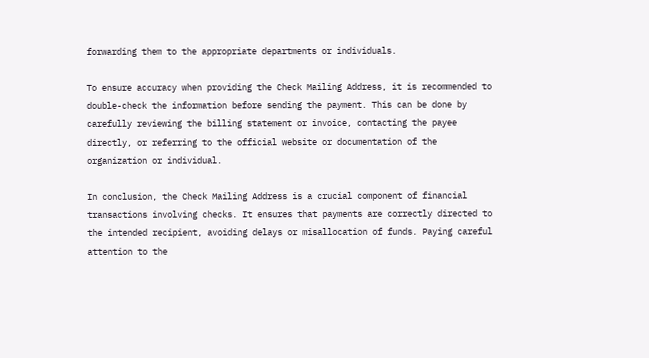forwarding them to the appropriate departments or individuals.

To ensure accuracy when providing the Check Mailing Address, it is recommended to double-check the information before sending the payment. This can be done by carefully reviewing the billing statement or invoice, contacting the payee directly, or referring to the official website or documentation of the organization or individual.

In conclusion, the Check Mailing Address is a crucial component of financial transactions involving checks. It ensures that payments are correctly directed to the intended recipient, avoiding delays or misallocation of funds. Paying careful attention to the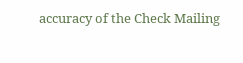accuracy of the Check Mailing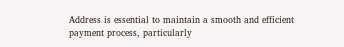Address is essential to maintain a smooth and efficient payment process, particularly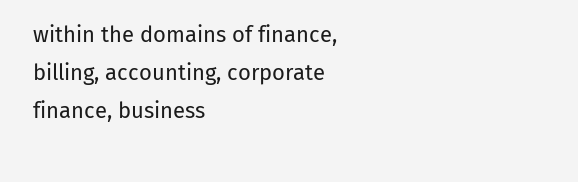within the domains of finance, billing, accounting, corporate finance, business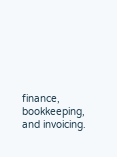finance, bookkeeping, and invoicing.